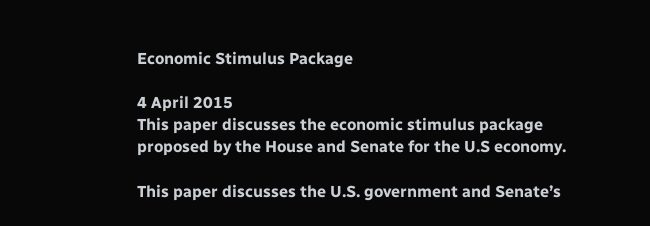Economic Stimulus Package

4 April 2015
This paper discusses the economic stimulus package proposed by the House and Senate for the U.S economy.

This paper discusses the U.S. government and Senate’s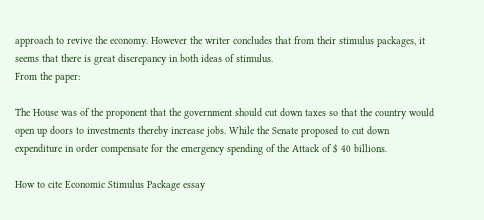approach to revive the economy. However the writer concludes that from their stimulus packages, it seems that there is great discrepancy in both ideas of stimulus.
From the paper:

The House was of the proponent that the government should cut down taxes so that the country would open up doors to investments thereby increase jobs. While the Senate proposed to cut down expenditure in order compensate for the emergency spending of the Attack of $ 40 billions.

How to cite Economic Stimulus Package essay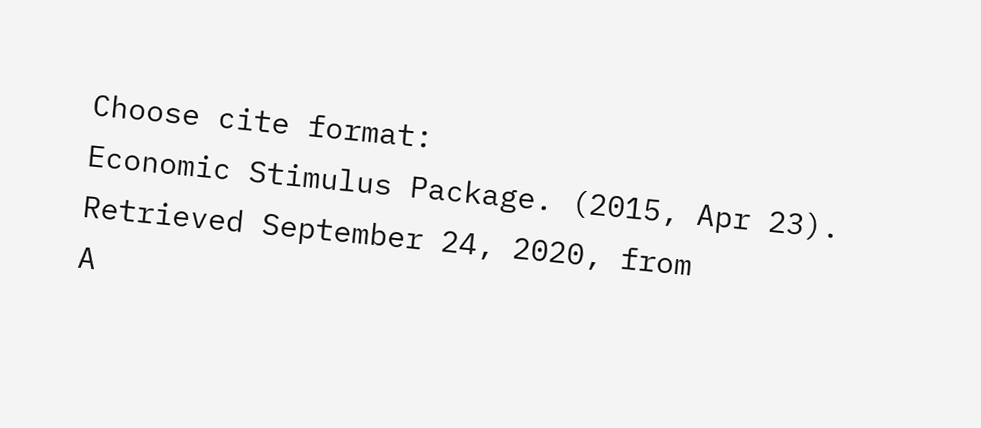Choose cite format:
Economic Stimulus Package. (2015, Apr 23). Retrieved September 24, 2020, from
A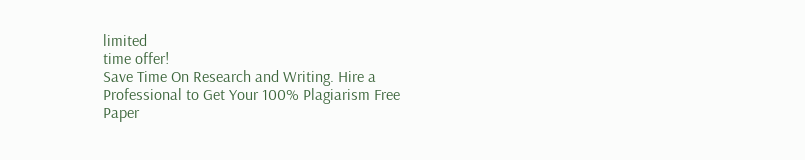limited
time offer!
Save Time On Research and Writing. Hire a Professional to Get Your 100% Plagiarism Free Paper